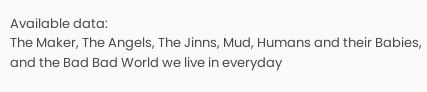Available data:
The Maker, The Angels, The Jinns, Mud, Humans and their Babies,
and the Bad Bad World we live in everyday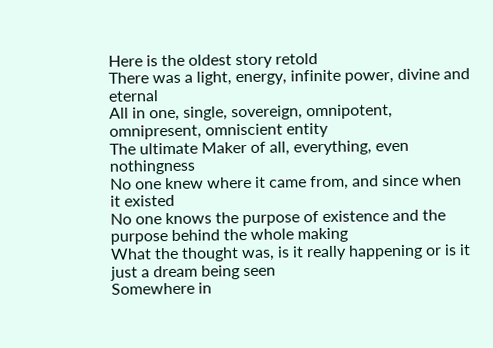Here is the oldest story retold
There was a light, energy, infinite power, divine and eternal
All in one, single, sovereign, omnipotent, omnipresent, omniscient entity
The ultimate Maker of all, everything, even nothingness
No one knew where it came from, and since when it existed
No one knows the purpose of existence and the purpose behind the whole making
What the thought was, is it really happening or is it just a dream being seen
Somewhere in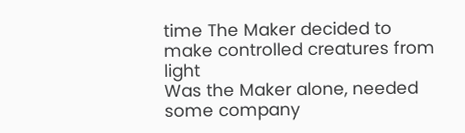time The Maker decided to make controlled creatures from light
Was the Maker alone, needed some company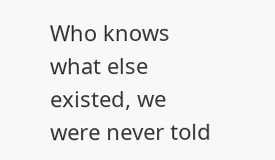Who knows what else existed, we were never told